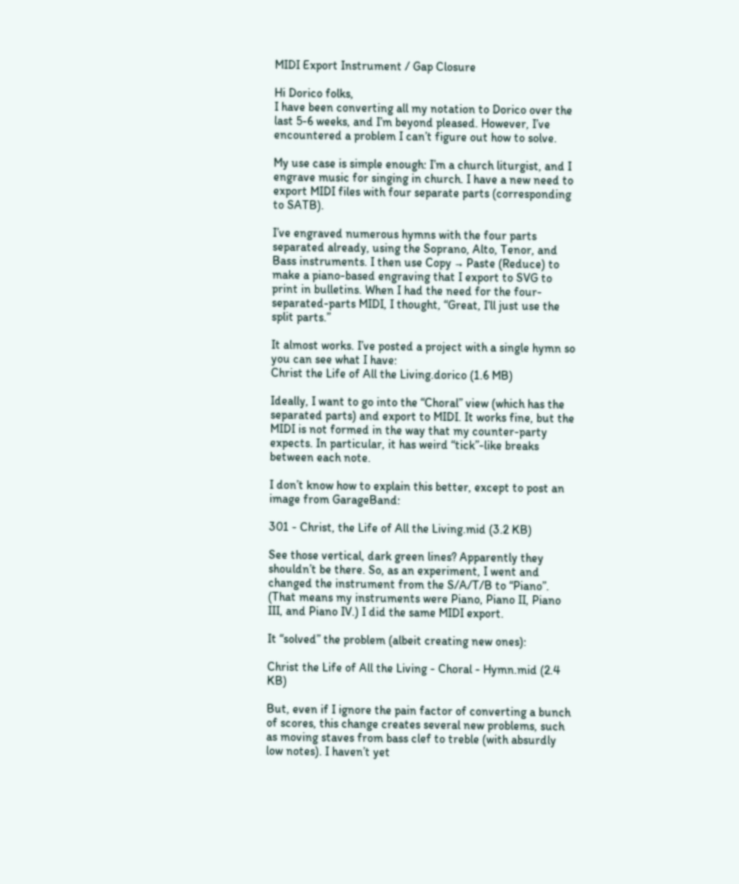MIDI Export Instrument / Gap Closure

Hi Dorico folks,
I have been converting all my notation to Dorico over the last 5-6 weeks, and I’m beyond pleased. However, I’ve encountered a problem I can’t figure out how to solve.

My use case is simple enough: I’m a church liturgist, and I engrave music for singing in church. I have a new need to export MIDI files with four separate parts (corresponding to SATB).

I’ve engraved numerous hymns with the four parts separated already, using the Soprano, Alto, Tenor, and Bass instruments. I then use Copy → Paste (Reduce) to make a piano-based engraving that I export to SVG to print in bulletins. When I had the need for the four-separated-parts MIDI, I thought, “Great, I’ll just use the split parts.”

It almost works. I’ve posted a project with a single hymn so you can see what I have:
Christ the Life of All the Living.dorico (1.6 MB)

Ideally, I want to go into the “Choral” view (which has the separated parts) and export to MIDI. It works fine, but the MIDI is not formed in the way that my counter-party expects. In particular, it has weird “tick”-like breaks between each note.

I don’t know how to explain this better, except to post an image from GarageBand:

301 - Christ, the Life of All the Living.mid (3.2 KB)

See those vertical, dark green lines? Apparently they shouldn’t be there. So, as an experiment, I went and changed the instrument from the S/A/T/B to “Piano”. (That means my instruments were Piano, Piano II, Piano III, and Piano IV.) I did the same MIDI export.

It “solved” the problem (albeit creating new ones):

Christ the Life of All the Living - Choral - Hymn.mid (2.4 KB)

But, even if I ignore the pain factor of converting a bunch of scores, this change creates several new problems, such as moving staves from bass clef to treble (with absurdly low notes). I haven’t yet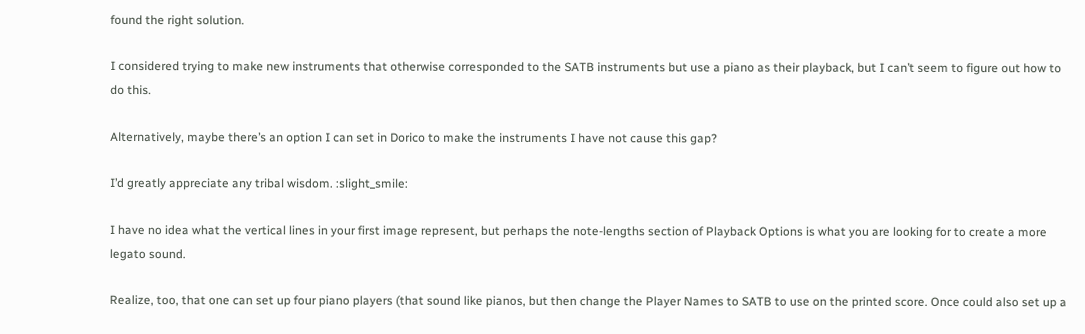found the right solution.

I considered trying to make new instruments that otherwise corresponded to the SATB instruments but use a piano as their playback, but I can’t seem to figure out how to do this.

Alternatively, maybe there’s an option I can set in Dorico to make the instruments I have not cause this gap?

I’d greatly appreciate any tribal wisdom. :slight_smile:

I have no idea what the vertical lines in your first image represent, but perhaps the note-lengths section of Playback Options is what you are looking for to create a more legato sound.

Realize, too, that one can set up four piano players (that sound like pianos, but then change the Player Names to SATB to use on the printed score. Once could also set up a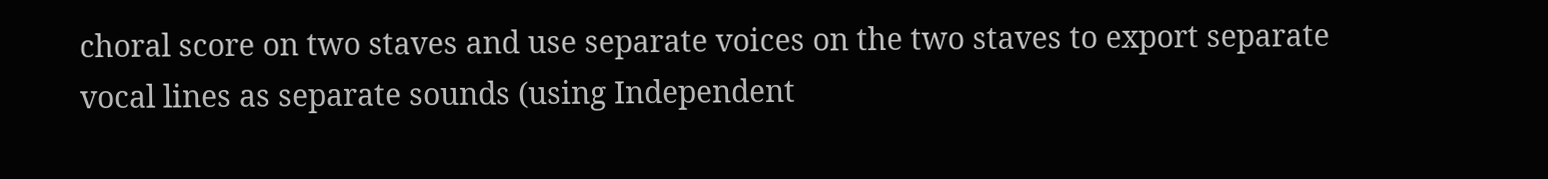choral score on two staves and use separate voices on the two staves to export separate vocal lines as separate sounds (using Independent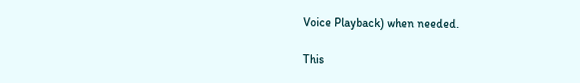Voice Playback) when needed.

This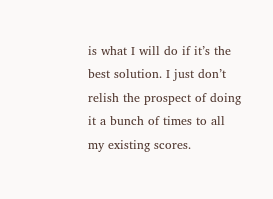is what I will do if it’s the best solution. I just don’t relish the prospect of doing it a bunch of times to all my existing scores.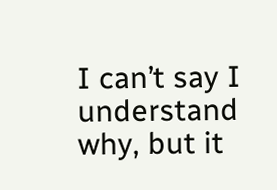I can’t say I understand why, but it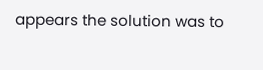appears the solution was to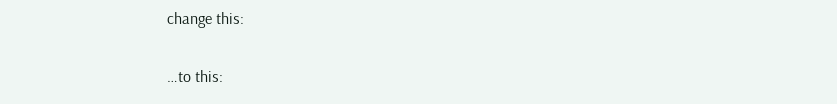change this:

…to this: